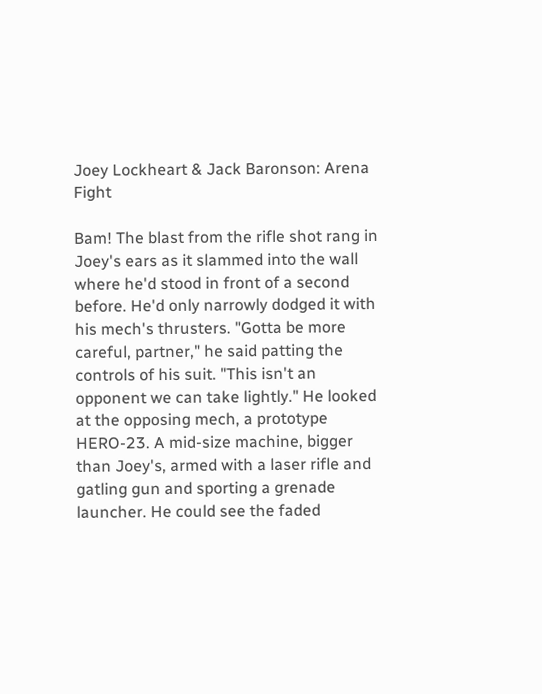Joey Lockheart & Jack Baronson: Arena Fight

Bam! The blast from the rifle shot rang in Joey's ears as it slammed into the wall where he'd stood in front of a second before. He'd only narrowly dodged it with his mech's thrusters. "Gotta be more careful, partner," he said patting the controls of his suit. "This isn't an opponent we can take lightly." He looked at the opposing mech, a prototype HERO-23. A mid-size machine, bigger than Joey's, armed with a laser rifle and gatling gun and sporting a grenade launcher. He could see the faded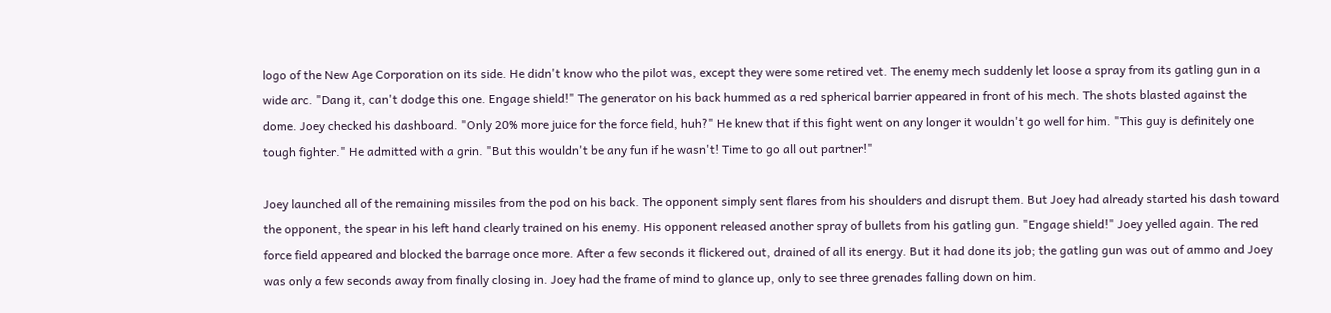logo of the New Age Corporation on its side. He didn't know who the pilot was, except they were some retired vet. The enemy mech suddenly let loose a spray from its gatling gun in a wide arc. "Dang it, can't dodge this one. Engage shield!" The generator on his back hummed as a red spherical barrier appeared in front of his mech. The shots blasted against the dome. Joey checked his dashboard. "Only 20% more juice for the force field, huh?" He knew that if this fight went on any longer it wouldn't go well for him. "This guy is definitely one tough fighter." He admitted with a grin. "But this wouldn't be any fun if he wasn't! Time to go all out partner!"

Joey launched all of the remaining missiles from the pod on his back. The opponent simply sent flares from his shoulders and disrupt them. But Joey had already started his dash toward the opponent, the spear in his left hand clearly trained on his enemy. His opponent released another spray of bullets from his gatling gun. "Engage shield!" Joey yelled again. The red force field appeared and blocked the barrage once more. After a few seconds it flickered out, drained of all its energy. But it had done its job; the gatling gun was out of ammo and Joey was only a few seconds away from finally closing in. Joey had the frame of mind to glance up, only to see three grenades falling down on him.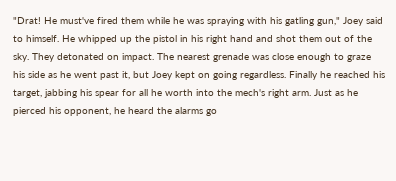"Drat! He must've fired them while he was spraying with his gatling gun," Joey said to himself. He whipped up the pistol in his right hand and shot them out of the sky. They detonated on impact. The nearest grenade was close enough to graze his side as he went past it, but Joey kept on going regardless. Finally he reached his target, jabbing his spear for all he worth into the mech's right arm. Just as he pierced his opponent, he heard the alarms go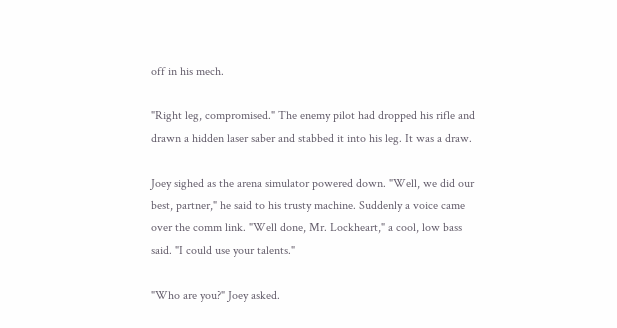off in his mech.

"Right leg, compromised." The enemy pilot had dropped his rifle and drawn a hidden laser saber and stabbed it into his leg. It was a draw.

Joey sighed as the arena simulator powered down. "Well, we did our best, partner," he said to his trusty machine. Suddenly a voice came over the comm link. "Well done, Mr. Lockheart," a cool, low bass said. "I could use your talents."

"Who are you?" Joey asked.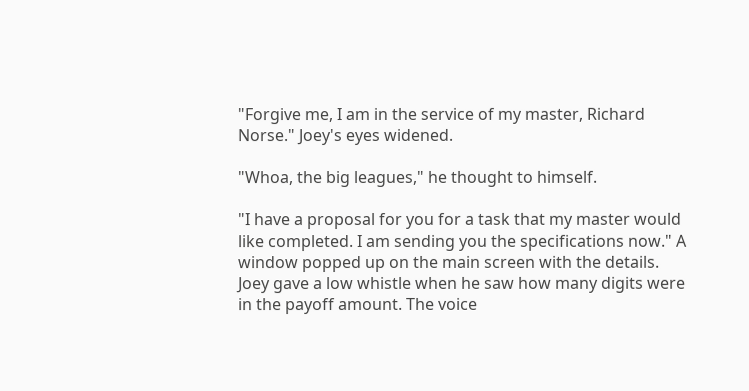"Forgive me, I am in the service of my master, Richard Norse." Joey's eyes widened.

"Whoa, the big leagues," he thought to himself.

"I have a proposal for you for a task that my master would like completed. I am sending you the specifications now." A window popped up on the main screen with the details. Joey gave a low whistle when he saw how many digits were in the payoff amount. The voice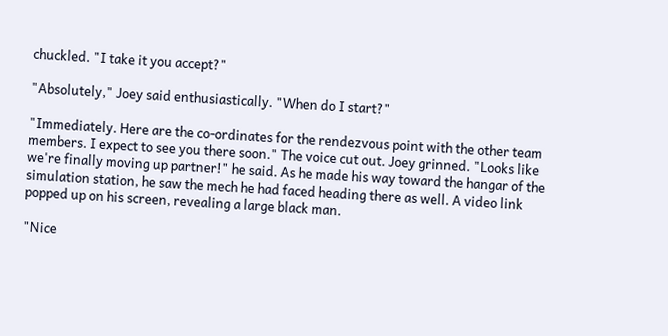chuckled. "I take it you accept?"

"Absolutely," Joey said enthusiastically. "When do I start?"

"Immediately. Here are the co-ordinates for the rendezvous point with the other team members. I expect to see you there soon." The voice cut out. Joey grinned. "Looks like we're finally moving up partner!" he said. As he made his way toward the hangar of the simulation station, he saw the mech he had faced heading there as well. A video link popped up on his screen, revealing a large black man.

"Nice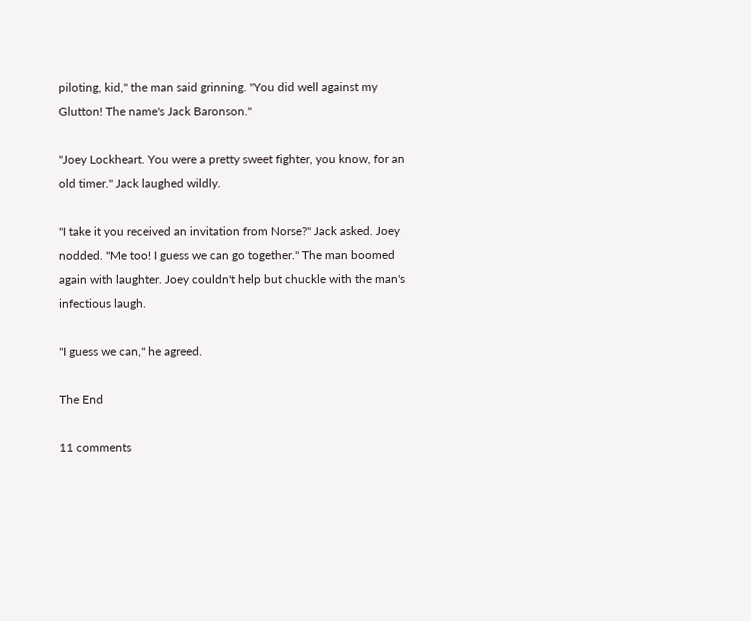piloting, kid," the man said grinning. "You did well against my Glutton! The name's Jack Baronson."

"Joey Lockheart. You were a pretty sweet fighter, you know, for an old timer." Jack laughed wildly.

"I take it you received an invitation from Norse?" Jack asked. Joey nodded. "Me too! I guess we can go together." The man boomed again with laughter. Joey couldn't help but chuckle with the man's infectious laugh.

"I guess we can," he agreed.

The End

11 comments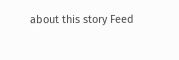about this story Feed